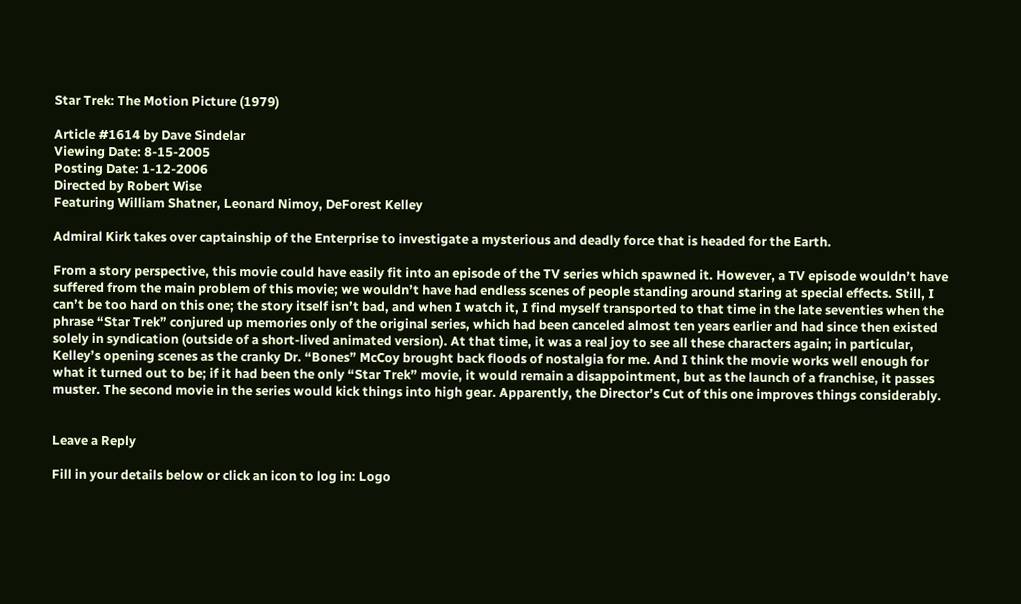Star Trek: The Motion Picture (1979)

Article #1614 by Dave Sindelar
Viewing Date: 8-15-2005
Posting Date: 1-12-2006
Directed by Robert Wise
Featuring William Shatner, Leonard Nimoy, DeForest Kelley

Admiral Kirk takes over captainship of the Enterprise to investigate a mysterious and deadly force that is headed for the Earth.

From a story perspective, this movie could have easily fit into an episode of the TV series which spawned it. However, a TV episode wouldn’t have suffered from the main problem of this movie; we wouldn’t have had endless scenes of people standing around staring at special effects. Still, I can’t be too hard on this one; the story itself isn’t bad, and when I watch it, I find myself transported to that time in the late seventies when the phrase “Star Trek” conjured up memories only of the original series, which had been canceled almost ten years earlier and had since then existed solely in syndication (outside of a short-lived animated version). At that time, it was a real joy to see all these characters again; in particular, Kelley’s opening scenes as the cranky Dr. “Bones” McCoy brought back floods of nostalgia for me. And I think the movie works well enough for what it turned out to be; if it had been the only “Star Trek” movie, it would remain a disappointment, but as the launch of a franchise, it passes muster. The second movie in the series would kick things into high gear. Apparently, the Director’s Cut of this one improves things considerably.


Leave a Reply

Fill in your details below or click an icon to log in: Logo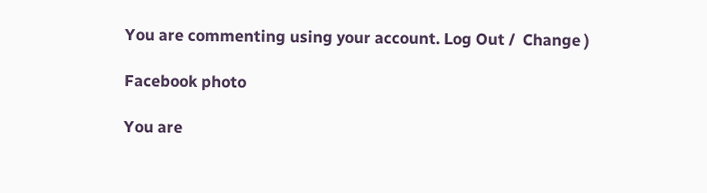You are commenting using your account. Log Out /  Change )

Facebook photo

You are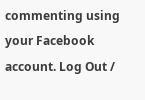commenting using your Facebook account. Log Out /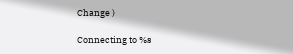Change )

Connecting to %s